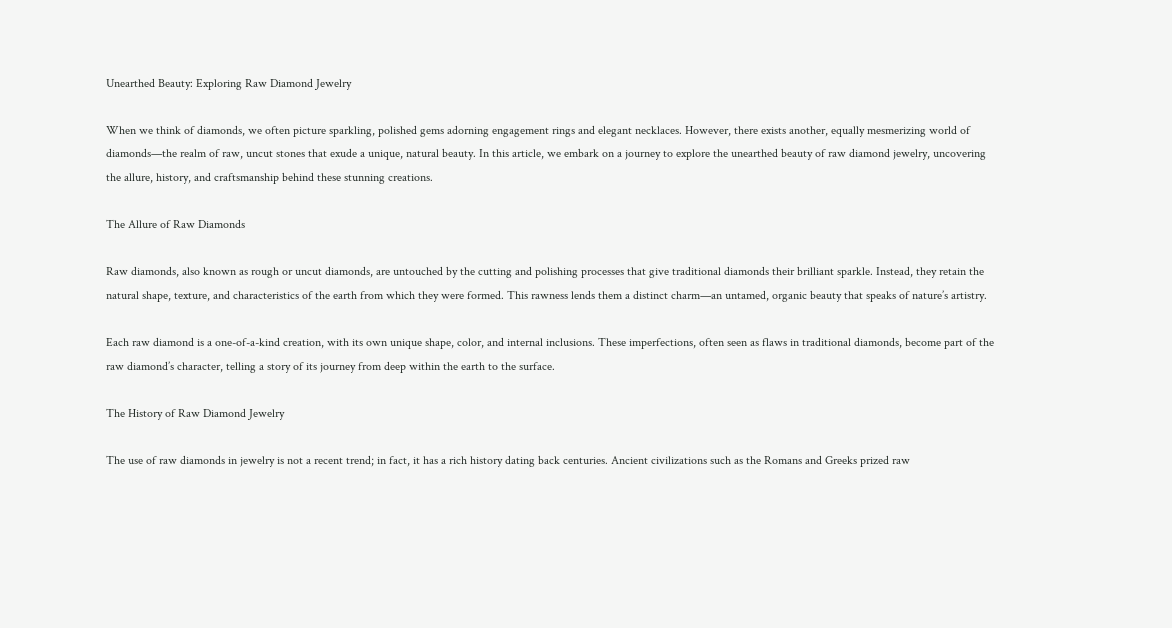Unearthed Beauty: Exploring Raw Diamond Jewelry

When we think of diamonds, we often picture sparkling, polished gems adorning engagement rings and elegant necklaces. However, there exists another, equally mesmerizing world of diamonds—the realm of raw, uncut stones that exude a unique, natural beauty. In this article, we embark on a journey to explore the unearthed beauty of raw diamond jewelry, uncovering the allure, history, and craftsmanship behind these stunning creations.

The Allure of Raw Diamonds

Raw diamonds, also known as rough or uncut diamonds, are untouched by the cutting and polishing processes that give traditional diamonds their brilliant sparkle. Instead, they retain the natural shape, texture, and characteristics of the earth from which they were formed. This rawness lends them a distinct charm—an untamed, organic beauty that speaks of nature’s artistry.

Each raw diamond is a one-of-a-kind creation, with its own unique shape, color, and internal inclusions. These imperfections, often seen as flaws in traditional diamonds, become part of the raw diamond’s character, telling a story of its journey from deep within the earth to the surface.

The History of Raw Diamond Jewelry

The use of raw diamonds in jewelry is not a recent trend; in fact, it has a rich history dating back centuries. Ancient civilizations such as the Romans and Greeks prized raw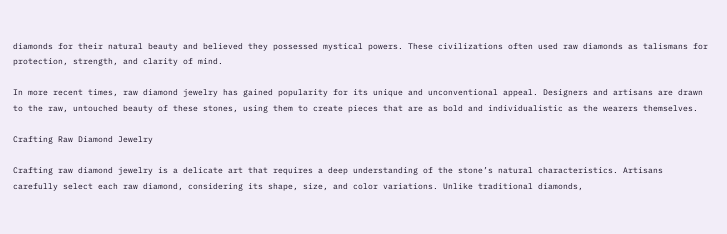diamonds for their natural beauty and believed they possessed mystical powers. These civilizations often used raw diamonds as talismans for protection, strength, and clarity of mind.

In more recent times, raw diamond jewelry has gained popularity for its unique and unconventional appeal. Designers and artisans are drawn to the raw, untouched beauty of these stones, using them to create pieces that are as bold and individualistic as the wearers themselves.

Crafting Raw Diamond Jewelry

Crafting raw diamond jewelry is a delicate art that requires a deep understanding of the stone’s natural characteristics. Artisans carefully select each raw diamond, considering its shape, size, and color variations. Unlike traditional diamonds,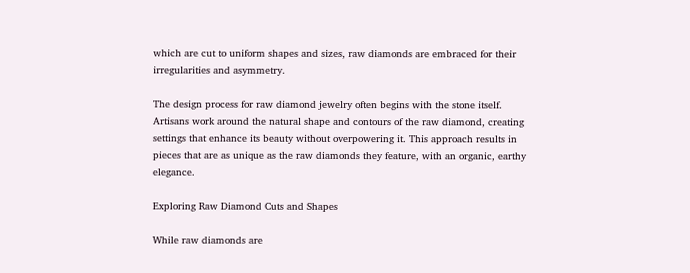which are cut to uniform shapes and sizes, raw diamonds are embraced for their irregularities and asymmetry.

The design process for raw diamond jewelry often begins with the stone itself. Artisans work around the natural shape and contours of the raw diamond, creating settings that enhance its beauty without overpowering it. This approach results in pieces that are as unique as the raw diamonds they feature, with an organic, earthy elegance.

Exploring Raw Diamond Cuts and Shapes

While raw diamonds are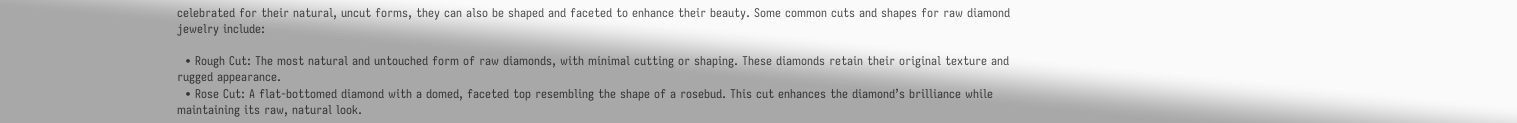celebrated for their natural, uncut forms, they can also be shaped and faceted to enhance their beauty. Some common cuts and shapes for raw diamond jewelry include:

  • Rough Cut: The most natural and untouched form of raw diamonds, with minimal cutting or shaping. These diamonds retain their original texture and rugged appearance.
  • Rose Cut: A flat-bottomed diamond with a domed, faceted top resembling the shape of a rosebud. This cut enhances the diamond’s brilliance while maintaining its raw, natural look.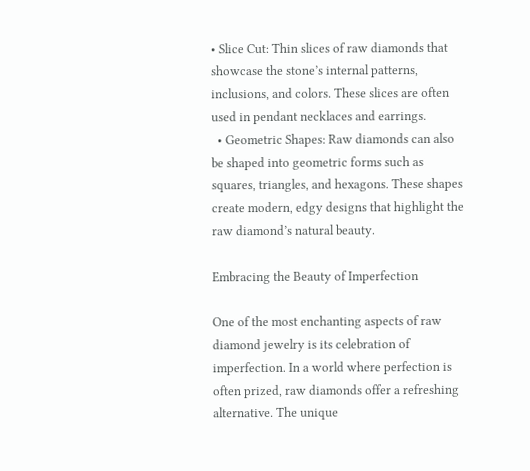• Slice Cut: Thin slices of raw diamonds that showcase the stone’s internal patterns, inclusions, and colors. These slices are often used in pendant necklaces and earrings.
  • Geometric Shapes: Raw diamonds can also be shaped into geometric forms such as squares, triangles, and hexagons. These shapes create modern, edgy designs that highlight the raw diamond’s natural beauty.

Embracing the Beauty of Imperfection

One of the most enchanting aspects of raw diamond jewelry is its celebration of imperfection. In a world where perfection is often prized, raw diamonds offer a refreshing alternative. The unique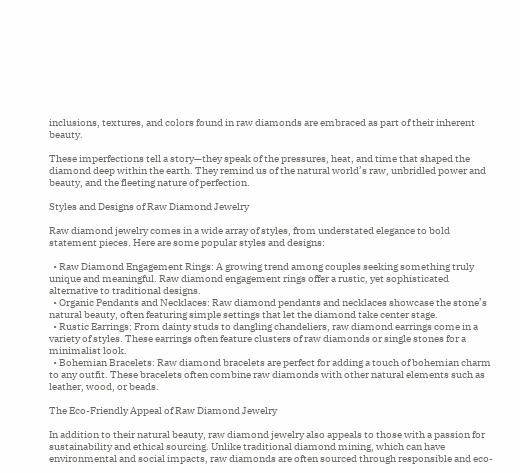inclusions, textures, and colors found in raw diamonds are embraced as part of their inherent beauty.

These imperfections tell a story—they speak of the pressures, heat, and time that shaped the diamond deep within the earth. They remind us of the natural world’s raw, unbridled power and beauty, and the fleeting nature of perfection.

Styles and Designs of Raw Diamond Jewelry

Raw diamond jewelry comes in a wide array of styles, from understated elegance to bold statement pieces. Here are some popular styles and designs:

  • Raw Diamond Engagement Rings: A growing trend among couples seeking something truly unique and meaningful. Raw diamond engagement rings offer a rustic, yet sophisticated alternative to traditional designs.
  • Organic Pendants and Necklaces: Raw diamond pendants and necklaces showcase the stone’s natural beauty, often featuring simple settings that let the diamond take center stage.
  • Rustic Earrings: From dainty studs to dangling chandeliers, raw diamond earrings come in a variety of styles. These earrings often feature clusters of raw diamonds or single stones for a minimalist look.
  • Bohemian Bracelets: Raw diamond bracelets are perfect for adding a touch of bohemian charm to any outfit. These bracelets often combine raw diamonds with other natural elements such as leather, wood, or beads.

The Eco-Friendly Appeal of Raw Diamond Jewelry

In addition to their natural beauty, raw diamond jewelry also appeals to those with a passion for sustainability and ethical sourcing. Unlike traditional diamond mining, which can have environmental and social impacts, raw diamonds are often sourced through responsible and eco-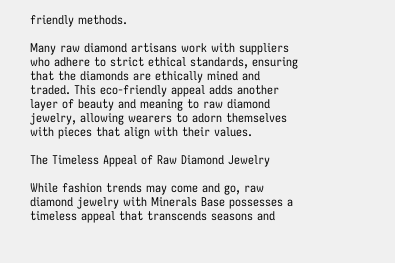friendly methods.

Many raw diamond artisans work with suppliers who adhere to strict ethical standards, ensuring that the diamonds are ethically mined and traded. This eco-friendly appeal adds another layer of beauty and meaning to raw diamond jewelry, allowing wearers to adorn themselves with pieces that align with their values.

The Timeless Appeal of Raw Diamond Jewelry

While fashion trends may come and go, raw diamond jewelry with Minerals Base possesses a timeless appeal that transcends seasons and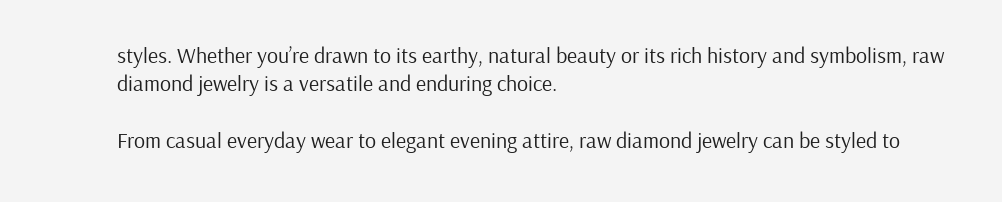styles. Whether you’re drawn to its earthy, natural beauty or its rich history and symbolism, raw diamond jewelry is a versatile and enduring choice.

From casual everyday wear to elegant evening attire, raw diamond jewelry can be styled to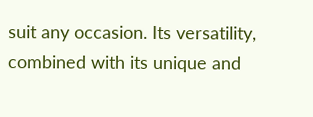suit any occasion. Its versatility, combined with its unique and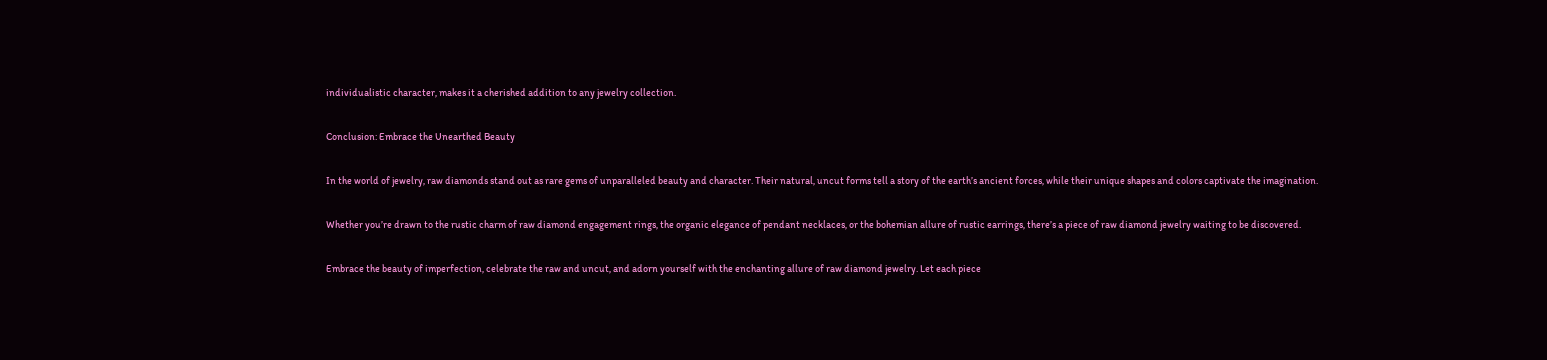individualistic character, makes it a cherished addition to any jewelry collection.

Conclusion: Embrace the Unearthed Beauty

In the world of jewelry, raw diamonds stand out as rare gems of unparalleled beauty and character. Their natural, uncut forms tell a story of the earth’s ancient forces, while their unique shapes and colors captivate the imagination.

Whether you’re drawn to the rustic charm of raw diamond engagement rings, the organic elegance of pendant necklaces, or the bohemian allure of rustic earrings, there’s a piece of raw diamond jewelry waiting to be discovered.

Embrace the beauty of imperfection, celebrate the raw and uncut, and adorn yourself with the enchanting allure of raw diamond jewelry. Let each piece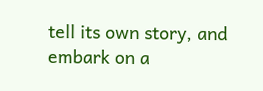tell its own story, and embark on a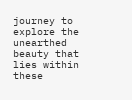journey to explore the unearthed beauty that lies within these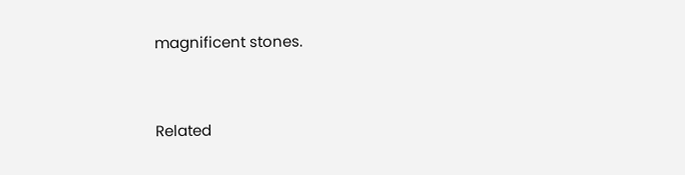magnificent stones.


Related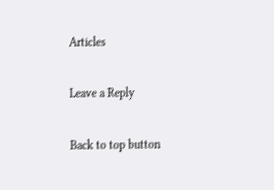Articles

Leave a Reply

Back to top button